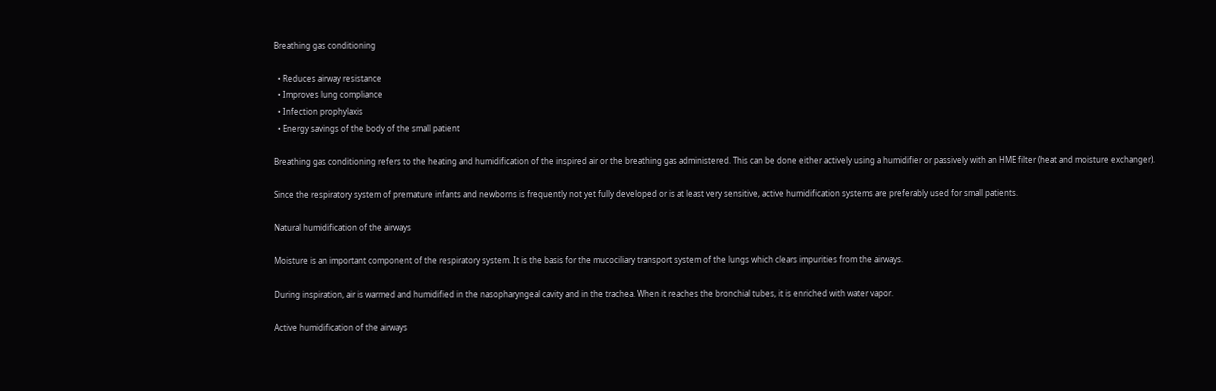Breathing gas conditioning

  • Reduces airway resistance
  • Improves lung compliance
  • Infection prophylaxis
  • Energy savings of the body of the small patient

Breathing gas conditioning refers to the heating and humidification of the inspired air or the breathing gas administered. This can be done either actively using a humidifier or passively with an HME filter (heat and moisture exchanger).

Since the respiratory system of premature infants and newborns is frequently not yet fully developed or is at least very sensitive, active humidification systems are preferably used for small patients.

Natural humidification of the airways

Moisture is an important component of the respiratory system. It is the basis for the mucociliary transport system of the lungs which clears impurities from the airways.

During inspiration, air is warmed and humidified in the nasopharyngeal cavity and in the trachea. When it reaches the bronchial tubes, it is enriched with water vapor.

Active humidification of the airways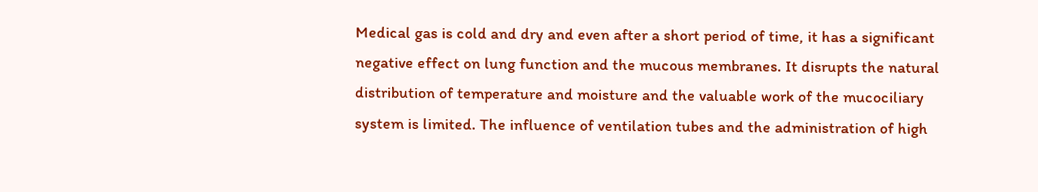Medical gas is cold and dry and even after a short period of time, it has a significant negative effect on lung function and the mucous membranes. It disrupts the natural distribution of temperature and moisture and the valuable work of the mucociliary system is limited. The influence of ventilation tubes and the administration of high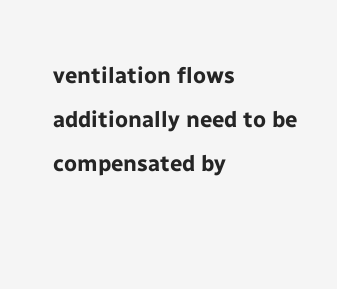ventilation flows additionally need to be compensated by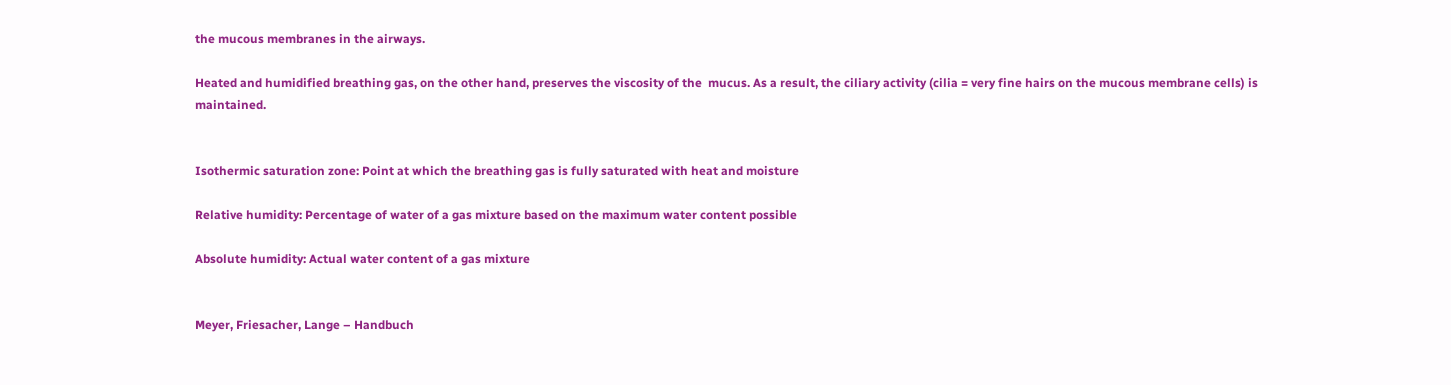the mucous membranes in the airways.

Heated and humidified breathing gas, on the other hand, preserves the viscosity of the  mucus. As a result, the ciliary activity (cilia = very fine hairs on the mucous membrane cells) is maintained.


Isothermic saturation zone: Point at which the breathing gas is fully saturated with heat and moisture

Relative humidity: Percentage of water of a gas mixture based on the maximum water content possible

Absolute humidity: Actual water content of a gas mixture


Meyer, Friesacher, Lange – Handbuch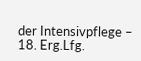der Intensivpflege – 18. Erg.Lfg.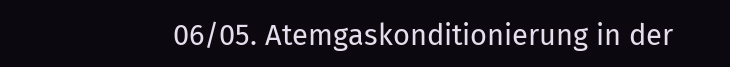06/05. Atemgaskonditionierung in der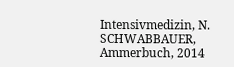Intensivmedizin, N. SCHWABBAUER, Ammerbuch, 2014